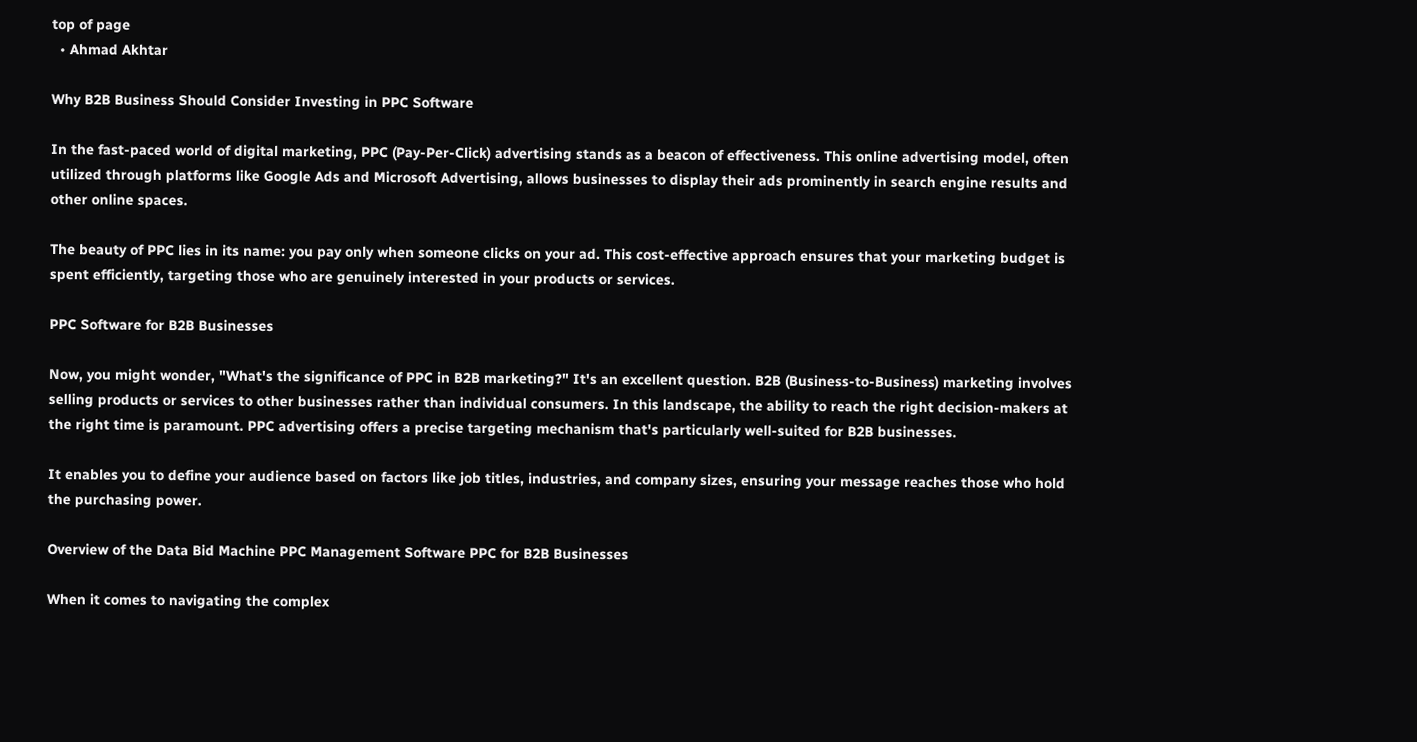top of page
  • Ahmad Akhtar

Why B2B Business Should Consider Investing in PPC Software

In the fast-paced world of digital marketing, PPC (Pay-Per-Click) advertising stands as a beacon of effectiveness. This online advertising model, often utilized through platforms like Google Ads and Microsoft Advertising, allows businesses to display their ads prominently in search engine results and other online spaces.

The beauty of PPC lies in its name: you pay only when someone clicks on your ad. This cost-effective approach ensures that your marketing budget is spent efficiently, targeting those who are genuinely interested in your products or services.

PPC Software for B2B Businesses

Now, you might wonder, "What's the significance of PPC in B2B marketing?" It's an excellent question. B2B (Business-to-Business) marketing involves selling products or services to other businesses rather than individual consumers. In this landscape, the ability to reach the right decision-makers at the right time is paramount. PPC advertising offers a precise targeting mechanism that's particularly well-suited for B2B businesses.

It enables you to define your audience based on factors like job titles, industries, and company sizes, ensuring your message reaches those who hold the purchasing power.

Overview of the Data Bid Machine PPC Management Software PPC for B2B Businesses

When it comes to navigating the complex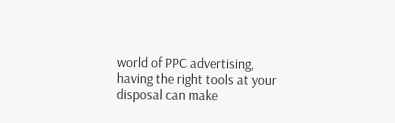world of PPC advertising, having the right tools at your disposal can make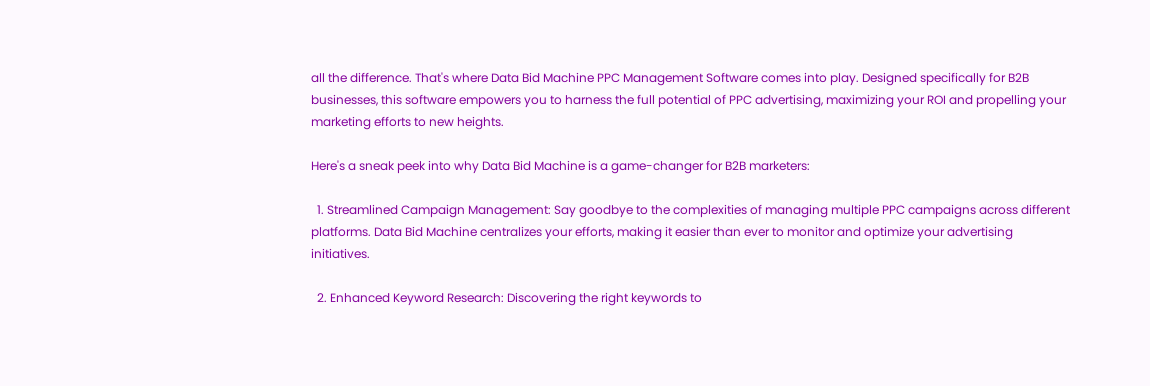all the difference. That's where Data Bid Machine PPC Management Software comes into play. Designed specifically for B2B businesses, this software empowers you to harness the full potential of PPC advertising, maximizing your ROI and propelling your marketing efforts to new heights.

Here's a sneak peek into why Data Bid Machine is a game-changer for B2B marketers:

  1. Streamlined Campaign Management: Say goodbye to the complexities of managing multiple PPC campaigns across different platforms. Data Bid Machine centralizes your efforts, making it easier than ever to monitor and optimize your advertising initiatives.

  2. Enhanced Keyword Research: Discovering the right keywords to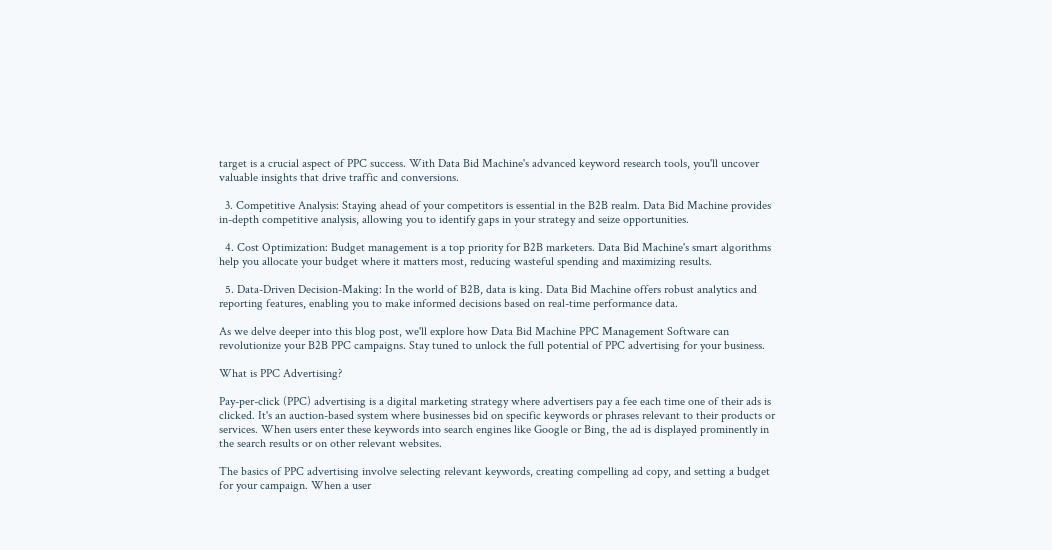target is a crucial aspect of PPC success. With Data Bid Machine's advanced keyword research tools, you'll uncover valuable insights that drive traffic and conversions.

  3. Competitive Analysis: Staying ahead of your competitors is essential in the B2B realm. Data Bid Machine provides in-depth competitive analysis, allowing you to identify gaps in your strategy and seize opportunities.

  4. Cost Optimization: Budget management is a top priority for B2B marketers. Data Bid Machine's smart algorithms help you allocate your budget where it matters most, reducing wasteful spending and maximizing results.

  5. Data-Driven Decision-Making: In the world of B2B, data is king. Data Bid Machine offers robust analytics and reporting features, enabling you to make informed decisions based on real-time performance data.

As we delve deeper into this blog post, we'll explore how Data Bid Machine PPC Management Software can revolutionize your B2B PPC campaigns. Stay tuned to unlock the full potential of PPC advertising for your business.

What is PPC Advertising?

Pay-per-click (PPC) advertising is a digital marketing strategy where advertisers pay a fee each time one of their ads is clicked. It's an auction-based system where businesses bid on specific keywords or phrases relevant to their products or services. When users enter these keywords into search engines like Google or Bing, the ad is displayed prominently in the search results or on other relevant websites.

The basics of PPC advertising involve selecting relevant keywords, creating compelling ad copy, and setting a budget for your campaign. When a user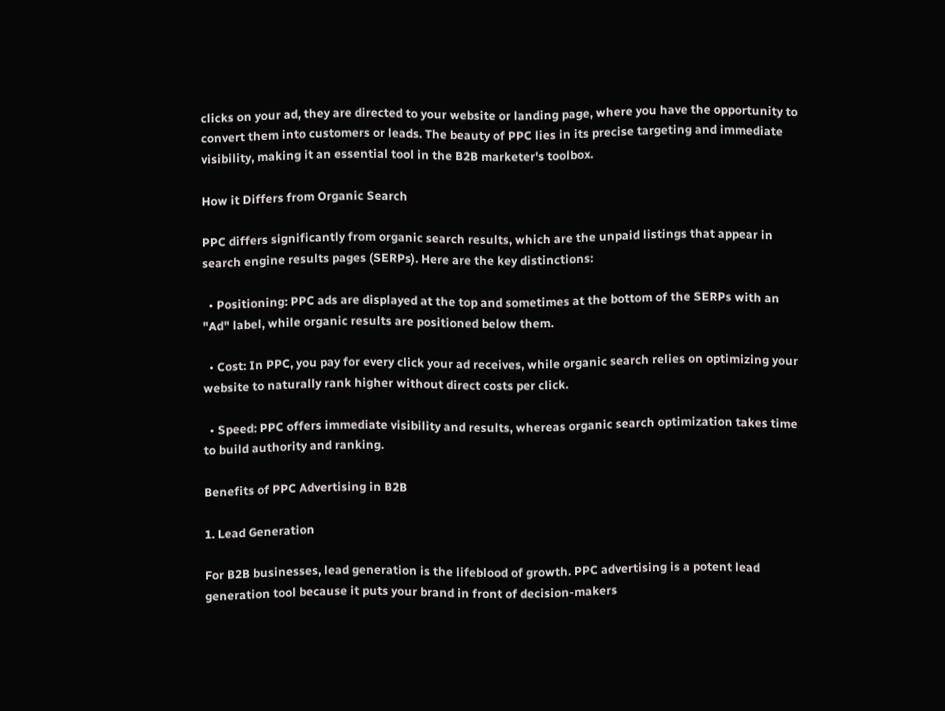clicks on your ad, they are directed to your website or landing page, where you have the opportunity to convert them into customers or leads. The beauty of PPC lies in its precise targeting and immediate visibility, making it an essential tool in the B2B marketer's toolbox.

How it Differs from Organic Search

PPC differs significantly from organic search results, which are the unpaid listings that appear in search engine results pages (SERPs). Here are the key distinctions:

  • Positioning: PPC ads are displayed at the top and sometimes at the bottom of the SERPs with an "Ad" label, while organic results are positioned below them.

  • Cost: In PPC, you pay for every click your ad receives, while organic search relies on optimizing your website to naturally rank higher without direct costs per click.

  • Speed: PPC offers immediate visibility and results, whereas organic search optimization takes time to build authority and ranking.

Benefits of PPC Advertising in B2B

1. Lead Generation

For B2B businesses, lead generation is the lifeblood of growth. PPC advertising is a potent lead generation tool because it puts your brand in front of decision-makers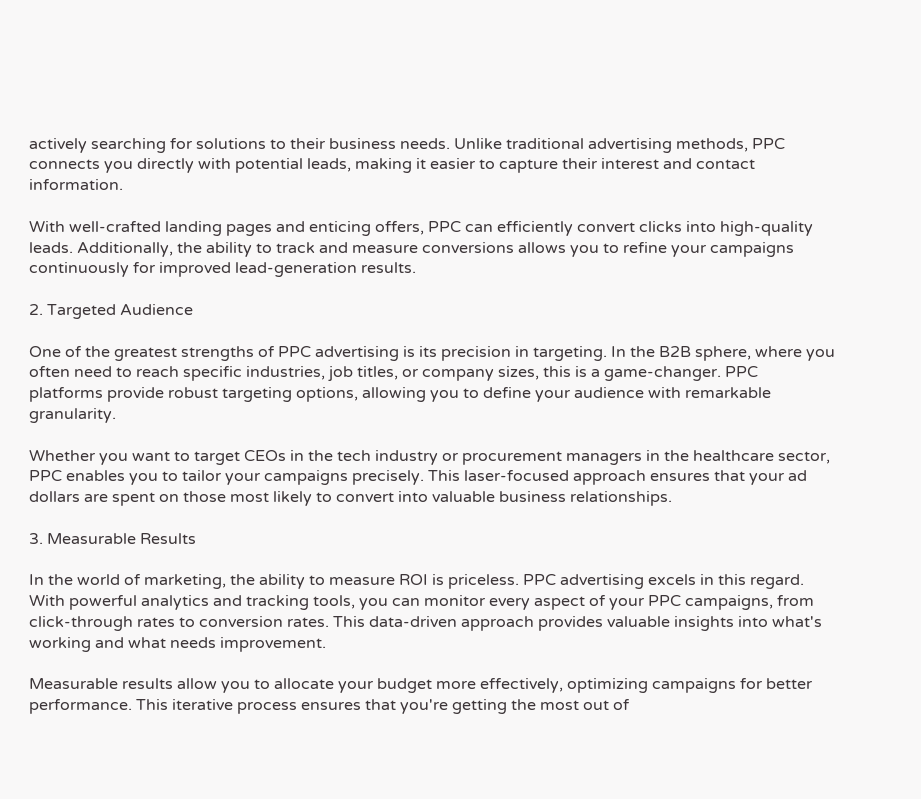actively searching for solutions to their business needs. Unlike traditional advertising methods, PPC connects you directly with potential leads, making it easier to capture their interest and contact information.

With well-crafted landing pages and enticing offers, PPC can efficiently convert clicks into high-quality leads. Additionally, the ability to track and measure conversions allows you to refine your campaigns continuously for improved lead-generation results.

2. Targeted Audience

One of the greatest strengths of PPC advertising is its precision in targeting. In the B2B sphere, where you often need to reach specific industries, job titles, or company sizes, this is a game-changer. PPC platforms provide robust targeting options, allowing you to define your audience with remarkable granularity.

Whether you want to target CEOs in the tech industry or procurement managers in the healthcare sector, PPC enables you to tailor your campaigns precisely. This laser-focused approach ensures that your ad dollars are spent on those most likely to convert into valuable business relationships.

3. Measurable Results

In the world of marketing, the ability to measure ROI is priceless. PPC advertising excels in this regard. With powerful analytics and tracking tools, you can monitor every aspect of your PPC campaigns, from click-through rates to conversion rates. This data-driven approach provides valuable insights into what's working and what needs improvement.

Measurable results allow you to allocate your budget more effectively, optimizing campaigns for better performance. This iterative process ensures that you're getting the most out of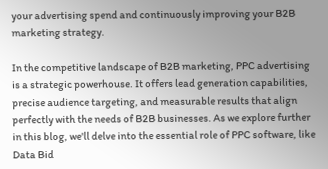your advertising spend and continuously improving your B2B marketing strategy.

In the competitive landscape of B2B marketing, PPC advertising is a strategic powerhouse. It offers lead generation capabilities, precise audience targeting, and measurable results that align perfectly with the needs of B2B businesses. As we explore further in this blog, we'll delve into the essential role of PPC software, like Data Bid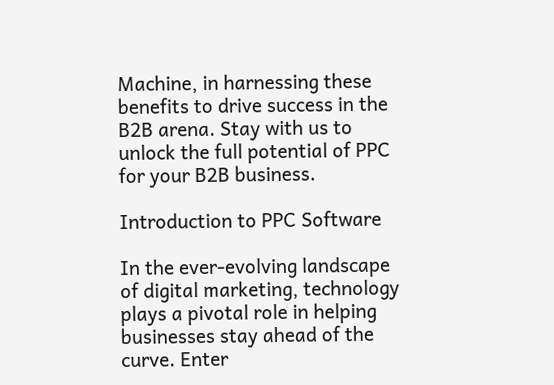Machine, in harnessing these benefits to drive success in the B2B arena. Stay with us to unlock the full potential of PPC for your B2B business.

Introduction to PPC Software

In the ever-evolving landscape of digital marketing, technology plays a pivotal role in helping businesses stay ahead of the curve. Enter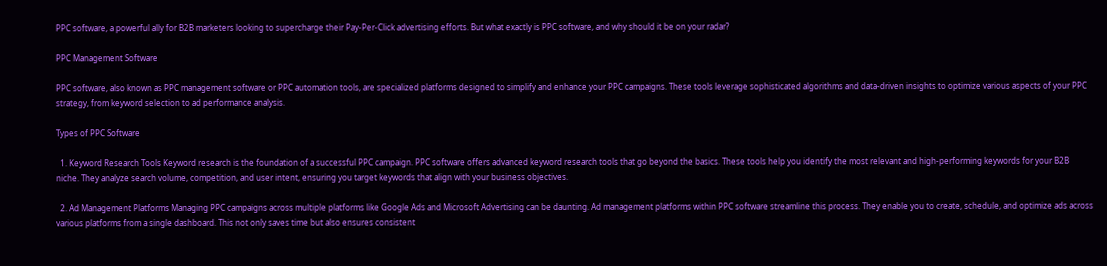PPC software, a powerful ally for B2B marketers looking to supercharge their Pay-Per-Click advertising efforts. But what exactly is PPC software, and why should it be on your radar?

PPC Management Software

PPC software, also known as PPC management software or PPC automation tools, are specialized platforms designed to simplify and enhance your PPC campaigns. These tools leverage sophisticated algorithms and data-driven insights to optimize various aspects of your PPC strategy, from keyword selection to ad performance analysis.

Types of PPC Software

  1. Keyword Research Tools Keyword research is the foundation of a successful PPC campaign. PPC software offers advanced keyword research tools that go beyond the basics. These tools help you identify the most relevant and high-performing keywords for your B2B niche. They analyze search volume, competition, and user intent, ensuring you target keywords that align with your business objectives.

  2. Ad Management Platforms Managing PPC campaigns across multiple platforms like Google Ads and Microsoft Advertising can be daunting. Ad management platforms within PPC software streamline this process. They enable you to create, schedule, and optimize ads across various platforms from a single dashboard. This not only saves time but also ensures consistent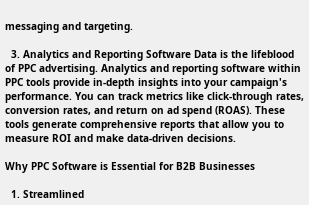messaging and targeting.

  3. Analytics and Reporting Software Data is the lifeblood of PPC advertising. Analytics and reporting software within PPC tools provide in-depth insights into your campaign's performance. You can track metrics like click-through rates, conversion rates, and return on ad spend (ROAS). These tools generate comprehensive reports that allow you to measure ROI and make data-driven decisions.

Why PPC Software is Essential for B2B Businesses

  1. Streamlined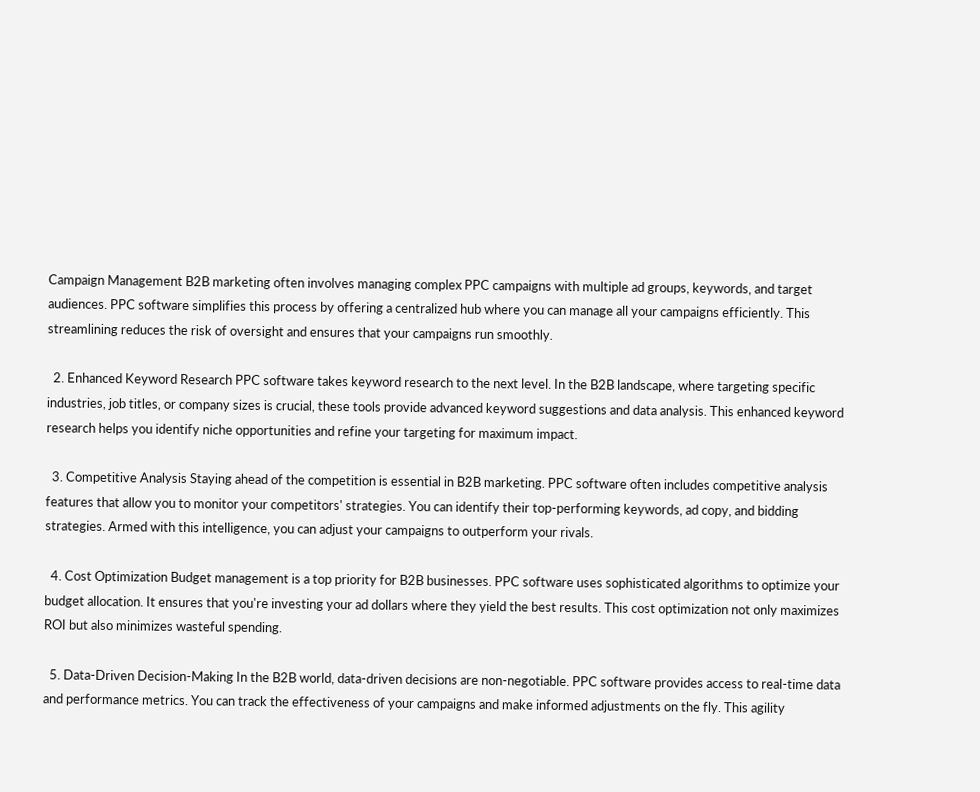Campaign Management B2B marketing often involves managing complex PPC campaigns with multiple ad groups, keywords, and target audiences. PPC software simplifies this process by offering a centralized hub where you can manage all your campaigns efficiently. This streamlining reduces the risk of oversight and ensures that your campaigns run smoothly.

  2. Enhanced Keyword Research PPC software takes keyword research to the next level. In the B2B landscape, where targeting specific industries, job titles, or company sizes is crucial, these tools provide advanced keyword suggestions and data analysis. This enhanced keyword research helps you identify niche opportunities and refine your targeting for maximum impact.

  3. Competitive Analysis Staying ahead of the competition is essential in B2B marketing. PPC software often includes competitive analysis features that allow you to monitor your competitors' strategies. You can identify their top-performing keywords, ad copy, and bidding strategies. Armed with this intelligence, you can adjust your campaigns to outperform your rivals.

  4. Cost Optimization Budget management is a top priority for B2B businesses. PPC software uses sophisticated algorithms to optimize your budget allocation. It ensures that you're investing your ad dollars where they yield the best results. This cost optimization not only maximizes ROI but also minimizes wasteful spending.

  5. Data-Driven Decision-Making In the B2B world, data-driven decisions are non-negotiable. PPC software provides access to real-time data and performance metrics. You can track the effectiveness of your campaigns and make informed adjustments on the fly. This agility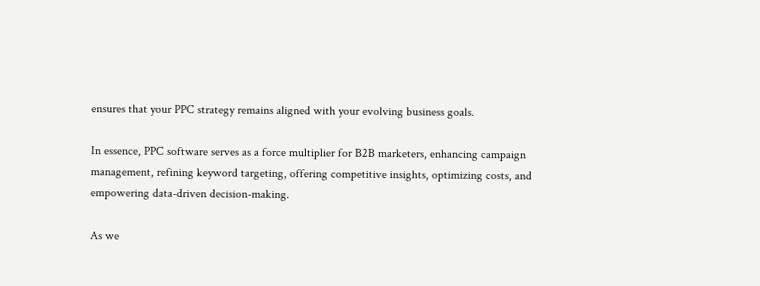ensures that your PPC strategy remains aligned with your evolving business goals.

In essence, PPC software serves as a force multiplier for B2B marketers, enhancing campaign management, refining keyword targeting, offering competitive insights, optimizing costs, and empowering data-driven decision-making.

As we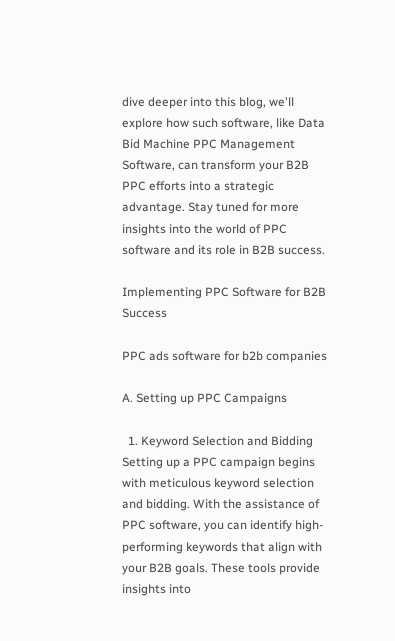dive deeper into this blog, we'll explore how such software, like Data Bid Machine PPC Management Software, can transform your B2B PPC efforts into a strategic advantage. Stay tuned for more insights into the world of PPC software and its role in B2B success.

Implementing PPC Software for B2B Success

PPC ads software for b2b companies

A. Setting up PPC Campaigns

  1. Keyword Selection and Bidding Setting up a PPC campaign begins with meticulous keyword selection and bidding. With the assistance of PPC software, you can identify high-performing keywords that align with your B2B goals. These tools provide insights into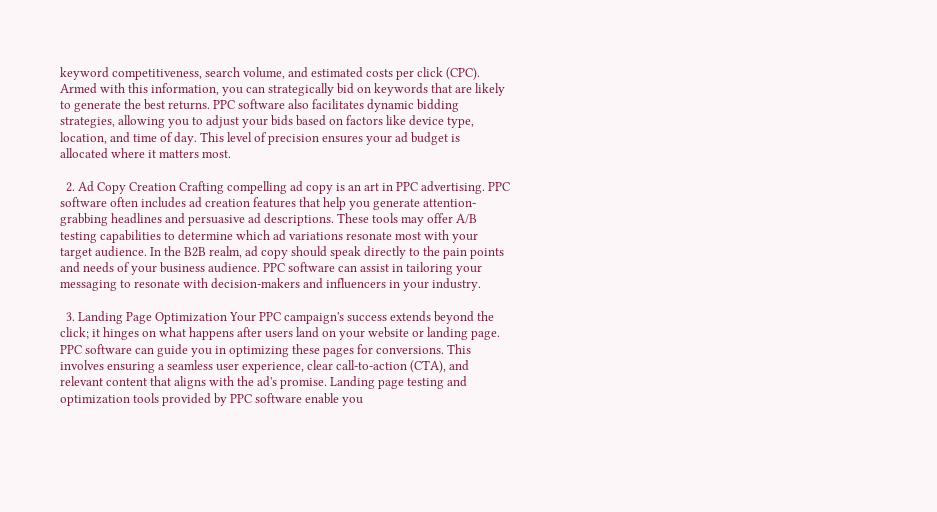keyword competitiveness, search volume, and estimated costs per click (CPC). Armed with this information, you can strategically bid on keywords that are likely to generate the best returns. PPC software also facilitates dynamic bidding strategies, allowing you to adjust your bids based on factors like device type, location, and time of day. This level of precision ensures your ad budget is allocated where it matters most.

  2. Ad Copy Creation Crafting compelling ad copy is an art in PPC advertising. PPC software often includes ad creation features that help you generate attention-grabbing headlines and persuasive ad descriptions. These tools may offer A/B testing capabilities to determine which ad variations resonate most with your target audience. In the B2B realm, ad copy should speak directly to the pain points and needs of your business audience. PPC software can assist in tailoring your messaging to resonate with decision-makers and influencers in your industry.

  3. Landing Page Optimization Your PPC campaign's success extends beyond the click; it hinges on what happens after users land on your website or landing page. PPC software can guide you in optimizing these pages for conversions. This involves ensuring a seamless user experience, clear call-to-action (CTA), and relevant content that aligns with the ad's promise. Landing page testing and optimization tools provided by PPC software enable you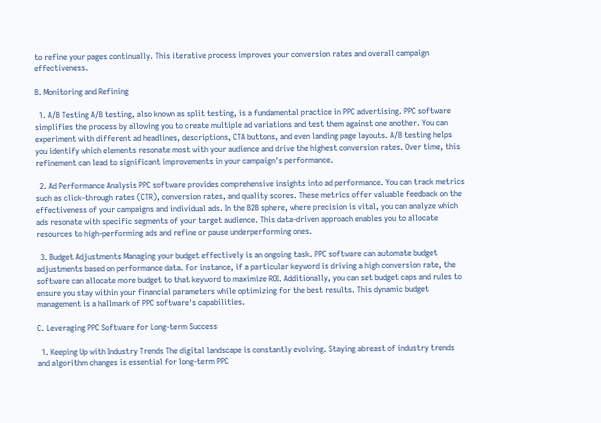to refine your pages continually. This iterative process improves your conversion rates and overall campaign effectiveness.

B. Monitoring and Refining

  1. A/B Testing A/B testing, also known as split testing, is a fundamental practice in PPC advertising. PPC software simplifies the process by allowing you to create multiple ad variations and test them against one another. You can experiment with different ad headlines, descriptions, CTA buttons, and even landing page layouts. A/B testing helps you identify which elements resonate most with your audience and drive the highest conversion rates. Over time, this refinement can lead to significant improvements in your campaign's performance.

  2. Ad Performance Analysis PPC software provides comprehensive insights into ad performance. You can track metrics such as click-through rates (CTR), conversion rates, and quality scores. These metrics offer valuable feedback on the effectiveness of your campaigns and individual ads. In the B2B sphere, where precision is vital, you can analyze which ads resonate with specific segments of your target audience. This data-driven approach enables you to allocate resources to high-performing ads and refine or pause underperforming ones.

  3. Budget Adjustments Managing your budget effectively is an ongoing task. PPC software can automate budget adjustments based on performance data. For instance, if a particular keyword is driving a high conversion rate, the software can allocate more budget to that keyword to maximize ROI. Additionally, you can set budget caps and rules to ensure you stay within your financial parameters while optimizing for the best results. This dynamic budget management is a hallmark of PPC software's capabilities.

C. Leveraging PPC Software for Long-term Success

  1. Keeping Up with Industry Trends The digital landscape is constantly evolving. Staying abreast of industry trends and algorithm changes is essential for long-term PPC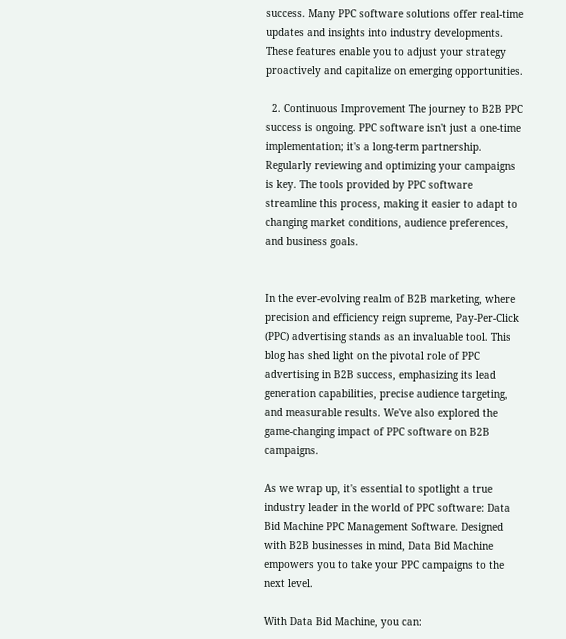success. Many PPC software solutions offer real-time updates and insights into industry developments. These features enable you to adjust your strategy proactively and capitalize on emerging opportunities.

  2. Continuous Improvement The journey to B2B PPC success is ongoing. PPC software isn't just a one-time implementation; it's a long-term partnership. Regularly reviewing and optimizing your campaigns is key. The tools provided by PPC software streamline this process, making it easier to adapt to changing market conditions, audience preferences, and business goals.


In the ever-evolving realm of B2B marketing, where precision and efficiency reign supreme, Pay-Per-Click (PPC) advertising stands as an invaluable tool. This blog has shed light on the pivotal role of PPC advertising in B2B success, emphasizing its lead generation capabilities, precise audience targeting, and measurable results. We've also explored the game-changing impact of PPC software on B2B campaigns.

As we wrap up, it's essential to spotlight a true industry leader in the world of PPC software: Data Bid Machine PPC Management Software. Designed with B2B businesses in mind, Data Bid Machine empowers you to take your PPC campaigns to the next level.

With Data Bid Machine, you can: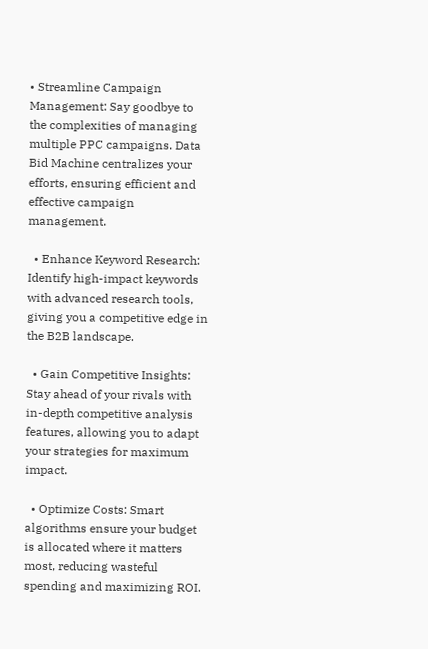• Streamline Campaign Management: Say goodbye to the complexities of managing multiple PPC campaigns. Data Bid Machine centralizes your efforts, ensuring efficient and effective campaign management.

  • Enhance Keyword Research: Identify high-impact keywords with advanced research tools, giving you a competitive edge in the B2B landscape.

  • Gain Competitive Insights: Stay ahead of your rivals with in-depth competitive analysis features, allowing you to adapt your strategies for maximum impact.

  • Optimize Costs: Smart algorithms ensure your budget is allocated where it matters most, reducing wasteful spending and maximizing ROI.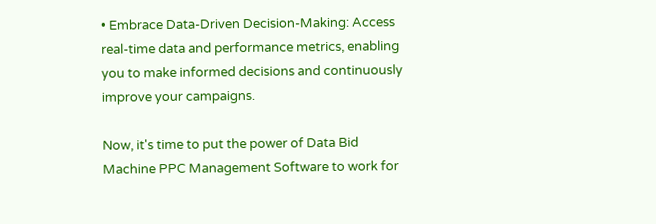• Embrace Data-Driven Decision-Making: Access real-time data and performance metrics, enabling you to make informed decisions and continuously improve your campaigns.

Now, it's time to put the power of Data Bid Machine PPC Management Software to work for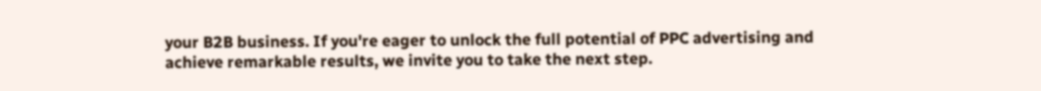your B2B business. If you're eager to unlock the full potential of PPC advertising and achieve remarkable results, we invite you to take the next step.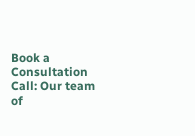Book a Consultation Call: Our team of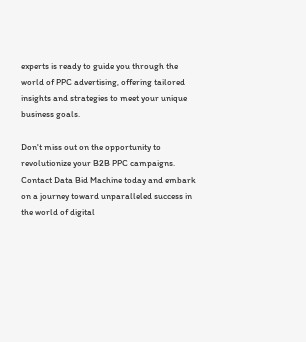experts is ready to guide you through the world of PPC advertising, offering tailored insights and strategies to meet your unique business goals.

Don't miss out on the opportunity to revolutionize your B2B PPC campaigns. Contact Data Bid Machine today and embark on a journey toward unparalleled success in the world of digital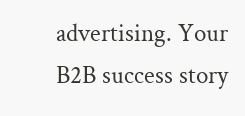advertising. Your B2B success story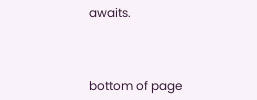awaits.



bottom of page